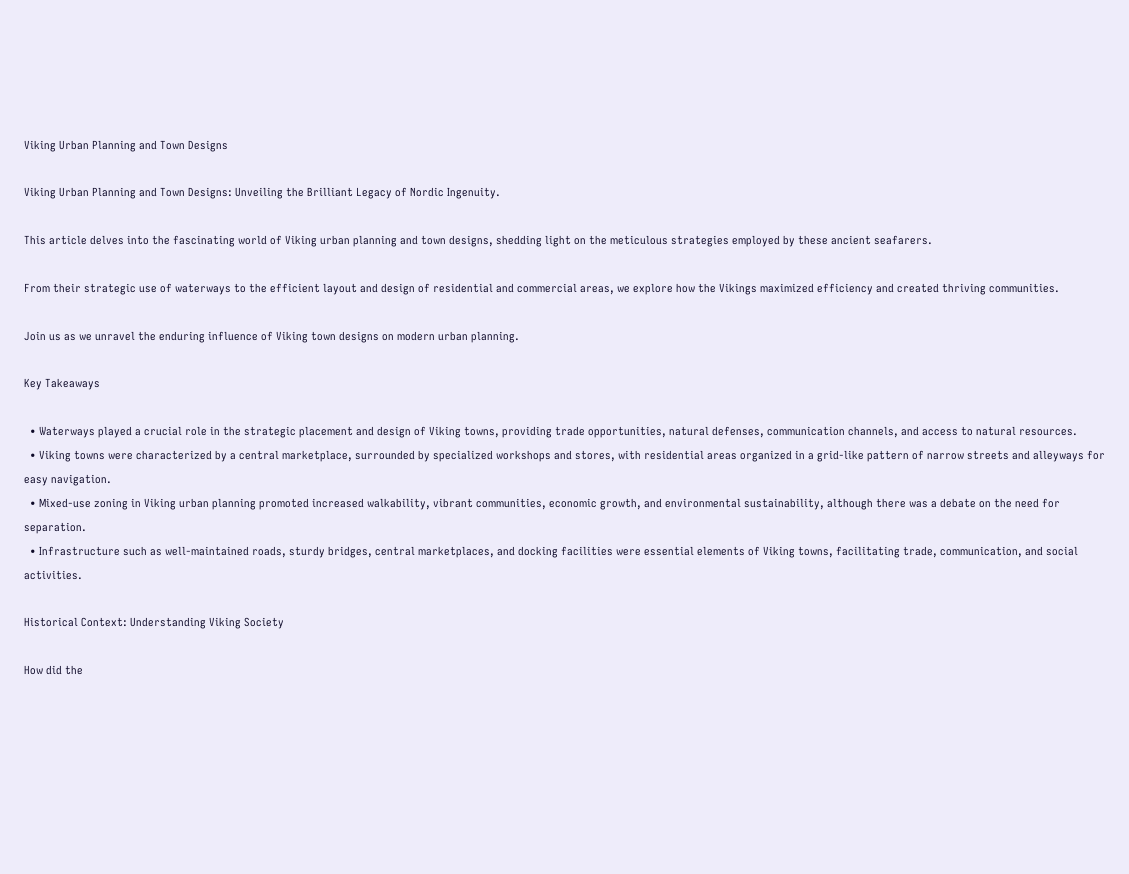Viking Urban Planning and Town Designs

Viking Urban Planning and Town Designs: Unveiling the Brilliant Legacy of Nordic Ingenuity.

This article delves into the fascinating world of Viking urban planning and town designs, shedding light on the meticulous strategies employed by these ancient seafarers.

From their strategic use of waterways to the efficient layout and design of residential and commercial areas, we explore how the Vikings maximized efficiency and created thriving communities.

Join us as we unravel the enduring influence of Viking town designs on modern urban planning.

Key Takeaways

  • Waterways played a crucial role in the strategic placement and design of Viking towns, providing trade opportunities, natural defenses, communication channels, and access to natural resources.
  • Viking towns were characterized by a central marketplace, surrounded by specialized workshops and stores, with residential areas organized in a grid-like pattern of narrow streets and alleyways for easy navigation.
  • Mixed-use zoning in Viking urban planning promoted increased walkability, vibrant communities, economic growth, and environmental sustainability, although there was a debate on the need for separation.
  • Infrastructure such as well-maintained roads, sturdy bridges, central marketplaces, and docking facilities were essential elements of Viking towns, facilitating trade, communication, and social activities.

Historical Context: Understanding Viking Society

How did the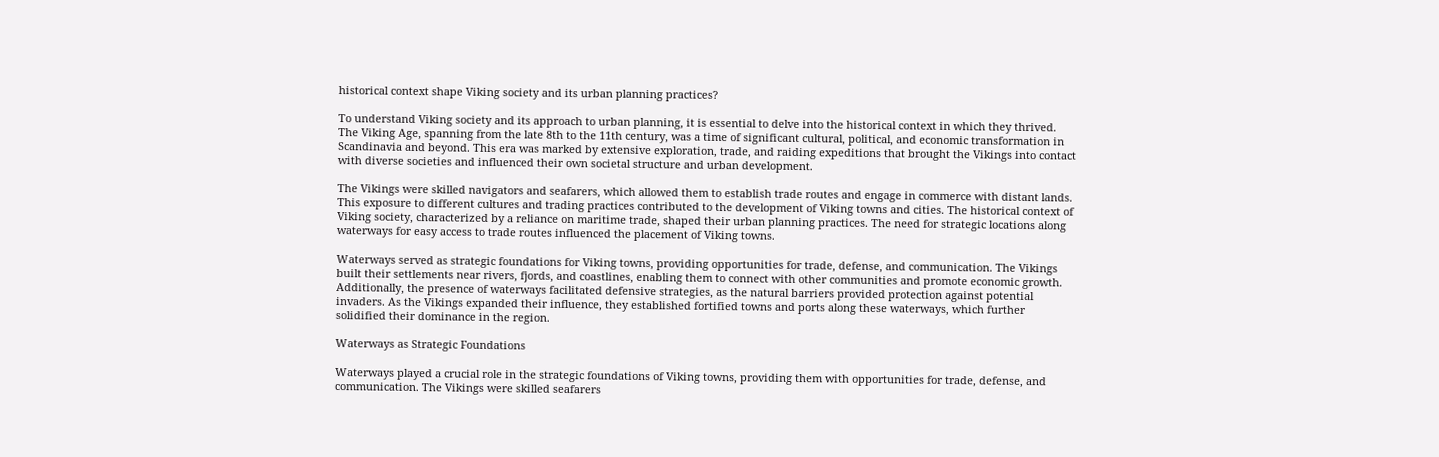historical context shape Viking society and its urban planning practices?

To understand Viking society and its approach to urban planning, it is essential to delve into the historical context in which they thrived. The Viking Age, spanning from the late 8th to the 11th century, was a time of significant cultural, political, and economic transformation in Scandinavia and beyond. This era was marked by extensive exploration, trade, and raiding expeditions that brought the Vikings into contact with diverse societies and influenced their own societal structure and urban development.

The Vikings were skilled navigators and seafarers, which allowed them to establish trade routes and engage in commerce with distant lands. This exposure to different cultures and trading practices contributed to the development of Viking towns and cities. The historical context of Viking society, characterized by a reliance on maritime trade, shaped their urban planning practices. The need for strategic locations along waterways for easy access to trade routes influenced the placement of Viking towns.

Waterways served as strategic foundations for Viking towns, providing opportunities for trade, defense, and communication. The Vikings built their settlements near rivers, fjords, and coastlines, enabling them to connect with other communities and promote economic growth. Additionally, the presence of waterways facilitated defensive strategies, as the natural barriers provided protection against potential invaders. As the Vikings expanded their influence, they established fortified towns and ports along these waterways, which further solidified their dominance in the region.

Waterways as Strategic Foundations

Waterways played a crucial role in the strategic foundations of Viking towns, providing them with opportunities for trade, defense, and communication. The Vikings were skilled seafarers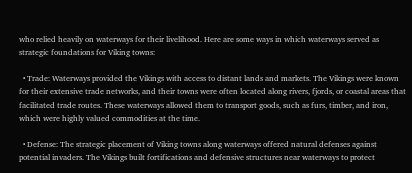who relied heavily on waterways for their livelihood. Here are some ways in which waterways served as strategic foundations for Viking towns:

  • Trade: Waterways provided the Vikings with access to distant lands and markets. The Vikings were known for their extensive trade networks, and their towns were often located along rivers, fjords, or coastal areas that facilitated trade routes. These waterways allowed them to transport goods, such as furs, timber, and iron, which were highly valued commodities at the time.

  • Defense: The strategic placement of Viking towns along waterways offered natural defenses against potential invaders. The Vikings built fortifications and defensive structures near waterways to protect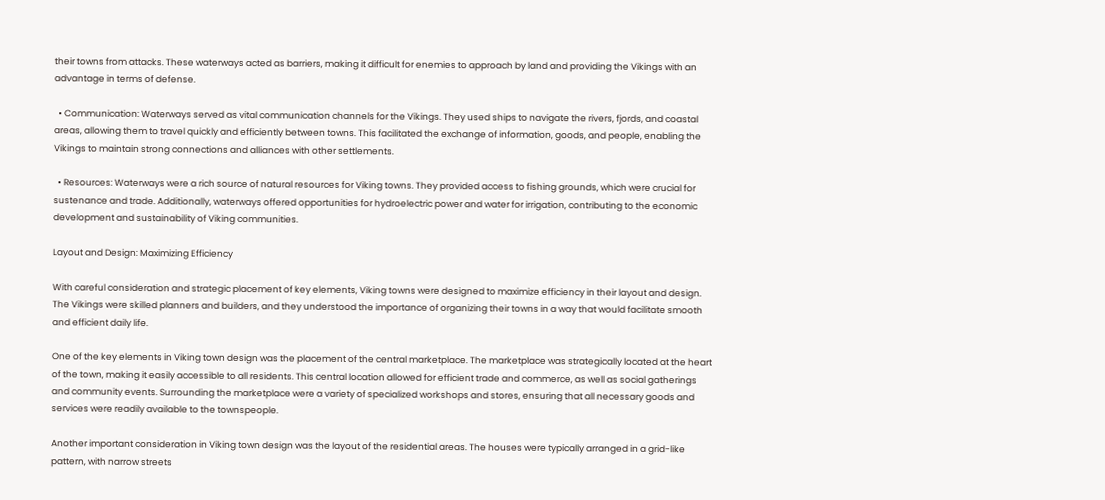their towns from attacks. These waterways acted as barriers, making it difficult for enemies to approach by land and providing the Vikings with an advantage in terms of defense.

  • Communication: Waterways served as vital communication channels for the Vikings. They used ships to navigate the rivers, fjords, and coastal areas, allowing them to travel quickly and efficiently between towns. This facilitated the exchange of information, goods, and people, enabling the Vikings to maintain strong connections and alliances with other settlements.

  • Resources: Waterways were a rich source of natural resources for Viking towns. They provided access to fishing grounds, which were crucial for sustenance and trade. Additionally, waterways offered opportunities for hydroelectric power and water for irrigation, contributing to the economic development and sustainability of Viking communities.

Layout and Design: Maximizing Efficiency

With careful consideration and strategic placement of key elements, Viking towns were designed to maximize efficiency in their layout and design. The Vikings were skilled planners and builders, and they understood the importance of organizing their towns in a way that would facilitate smooth and efficient daily life.

One of the key elements in Viking town design was the placement of the central marketplace. The marketplace was strategically located at the heart of the town, making it easily accessible to all residents. This central location allowed for efficient trade and commerce, as well as social gatherings and community events. Surrounding the marketplace were a variety of specialized workshops and stores, ensuring that all necessary goods and services were readily available to the townspeople.

Another important consideration in Viking town design was the layout of the residential areas. The houses were typically arranged in a grid-like pattern, with narrow streets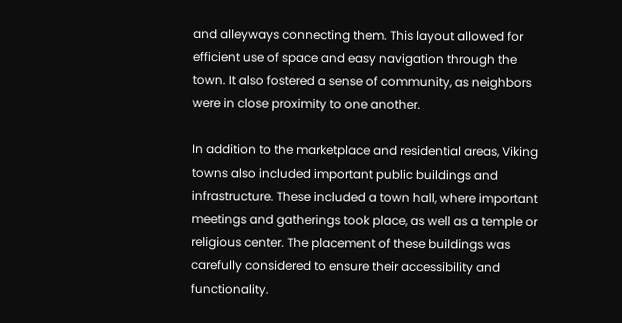and alleyways connecting them. This layout allowed for efficient use of space and easy navigation through the town. It also fostered a sense of community, as neighbors were in close proximity to one another.

In addition to the marketplace and residential areas, Viking towns also included important public buildings and infrastructure. These included a town hall, where important meetings and gatherings took place, as well as a temple or religious center. The placement of these buildings was carefully considered to ensure their accessibility and functionality.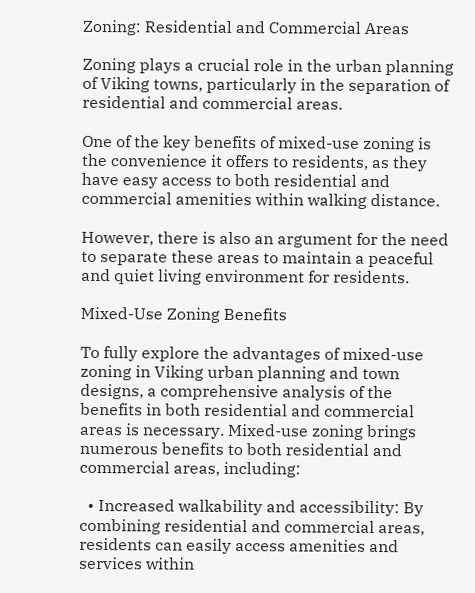Zoning: Residential and Commercial Areas

Zoning plays a crucial role in the urban planning of Viking towns, particularly in the separation of residential and commercial areas.

One of the key benefits of mixed-use zoning is the convenience it offers to residents, as they have easy access to both residential and commercial amenities within walking distance.

However, there is also an argument for the need to separate these areas to maintain a peaceful and quiet living environment for residents.

Mixed-Use Zoning Benefits

To fully explore the advantages of mixed-use zoning in Viking urban planning and town designs, a comprehensive analysis of the benefits in both residential and commercial areas is necessary. Mixed-use zoning brings numerous benefits to both residential and commercial areas, including:

  • Increased walkability and accessibility: By combining residential and commercial areas, residents can easily access amenities and services within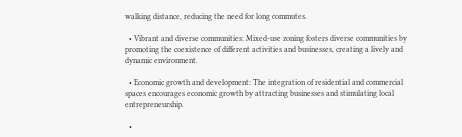walking distance, reducing the need for long commutes.

  • Vibrant and diverse communities: Mixed-use zoning fosters diverse communities by promoting the coexistence of different activities and businesses, creating a lively and dynamic environment.

  • Economic growth and development: The integration of residential and commercial spaces encourages economic growth by attracting businesses and stimulating local entrepreneurship.

  •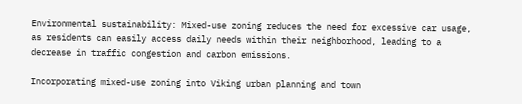Environmental sustainability: Mixed-use zoning reduces the need for excessive car usage, as residents can easily access daily needs within their neighborhood, leading to a decrease in traffic congestion and carbon emissions.

Incorporating mixed-use zoning into Viking urban planning and town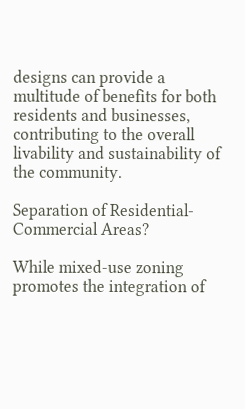designs can provide a multitude of benefits for both residents and businesses, contributing to the overall livability and sustainability of the community.

Separation of Residential-Commercial Areas?

While mixed-use zoning promotes the integration of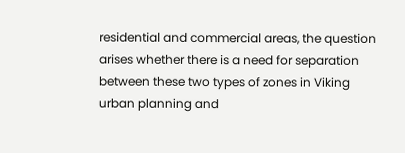residential and commercial areas, the question arises whether there is a need for separation between these two types of zones in Viking urban planning and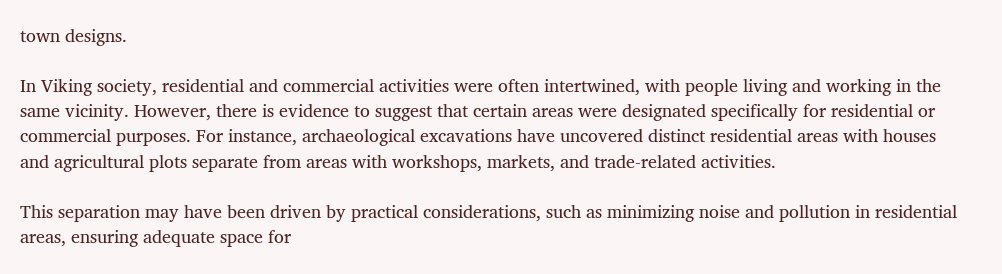town designs.

In Viking society, residential and commercial activities were often intertwined, with people living and working in the same vicinity. However, there is evidence to suggest that certain areas were designated specifically for residential or commercial purposes. For instance, archaeological excavations have uncovered distinct residential areas with houses and agricultural plots separate from areas with workshops, markets, and trade-related activities.

This separation may have been driven by practical considerations, such as minimizing noise and pollution in residential areas, ensuring adequate space for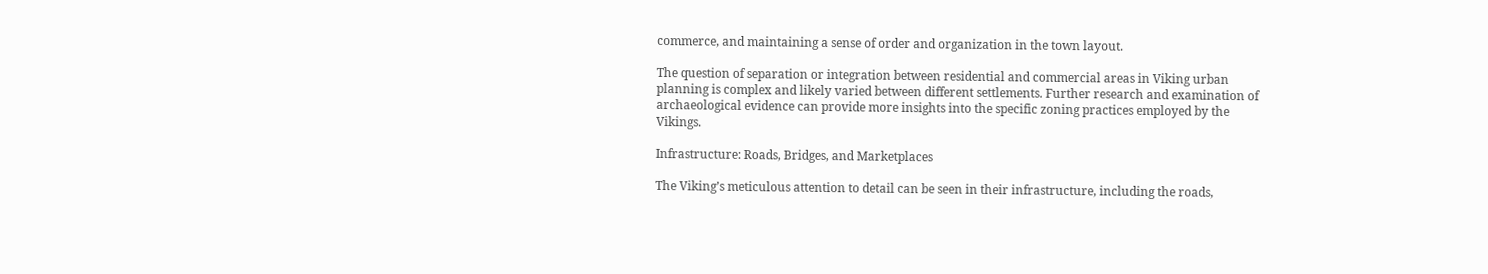commerce, and maintaining a sense of order and organization in the town layout.

The question of separation or integration between residential and commercial areas in Viking urban planning is complex and likely varied between different settlements. Further research and examination of archaeological evidence can provide more insights into the specific zoning practices employed by the Vikings.

Infrastructure: Roads, Bridges, and Marketplaces

The Viking’s meticulous attention to detail can be seen in their infrastructure, including the roads,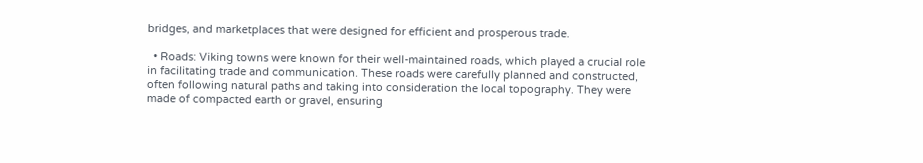bridges, and marketplaces that were designed for efficient and prosperous trade.

  • Roads: Viking towns were known for their well-maintained roads, which played a crucial role in facilitating trade and communication. These roads were carefully planned and constructed, often following natural paths and taking into consideration the local topography. They were made of compacted earth or gravel, ensuring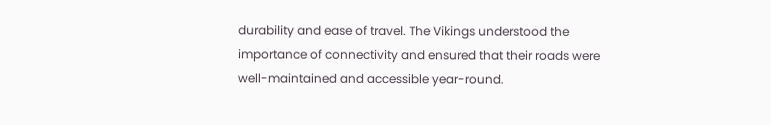durability and ease of travel. The Vikings understood the importance of connectivity and ensured that their roads were well-maintained and accessible year-round.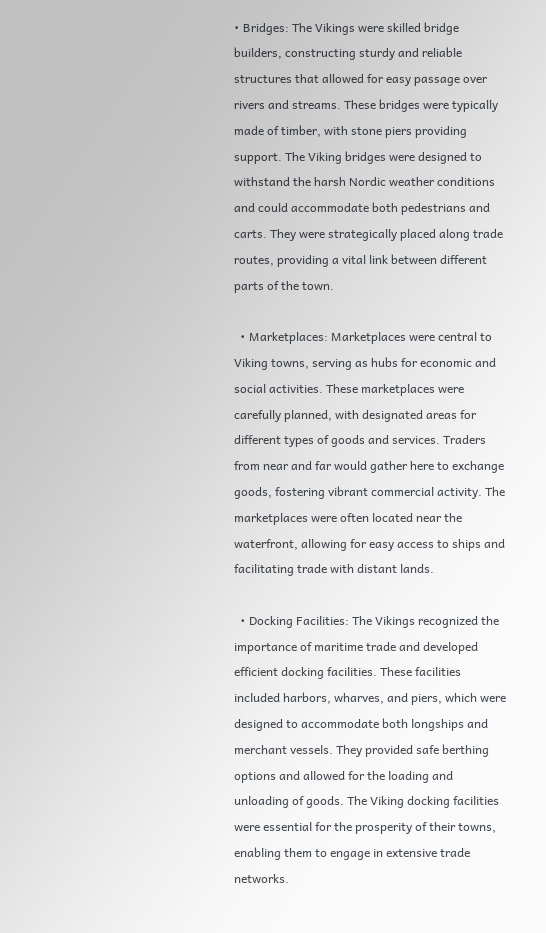• Bridges: The Vikings were skilled bridge builders, constructing sturdy and reliable structures that allowed for easy passage over rivers and streams. These bridges were typically made of timber, with stone piers providing support. The Viking bridges were designed to withstand the harsh Nordic weather conditions and could accommodate both pedestrians and carts. They were strategically placed along trade routes, providing a vital link between different parts of the town.

  • Marketplaces: Marketplaces were central to Viking towns, serving as hubs for economic and social activities. These marketplaces were carefully planned, with designated areas for different types of goods and services. Traders from near and far would gather here to exchange goods, fostering vibrant commercial activity. The marketplaces were often located near the waterfront, allowing for easy access to ships and facilitating trade with distant lands.

  • Docking Facilities: The Vikings recognized the importance of maritime trade and developed efficient docking facilities. These facilities included harbors, wharves, and piers, which were designed to accommodate both longships and merchant vessels. They provided safe berthing options and allowed for the loading and unloading of goods. The Viking docking facilities were essential for the prosperity of their towns, enabling them to engage in extensive trade networks.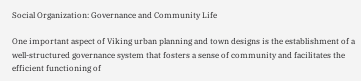Social Organization: Governance and Community Life

One important aspect of Viking urban planning and town designs is the establishment of a well-structured governance system that fosters a sense of community and facilitates the efficient functioning of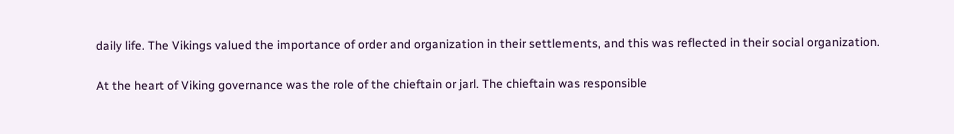daily life. The Vikings valued the importance of order and organization in their settlements, and this was reflected in their social organization.

At the heart of Viking governance was the role of the chieftain or jarl. The chieftain was responsible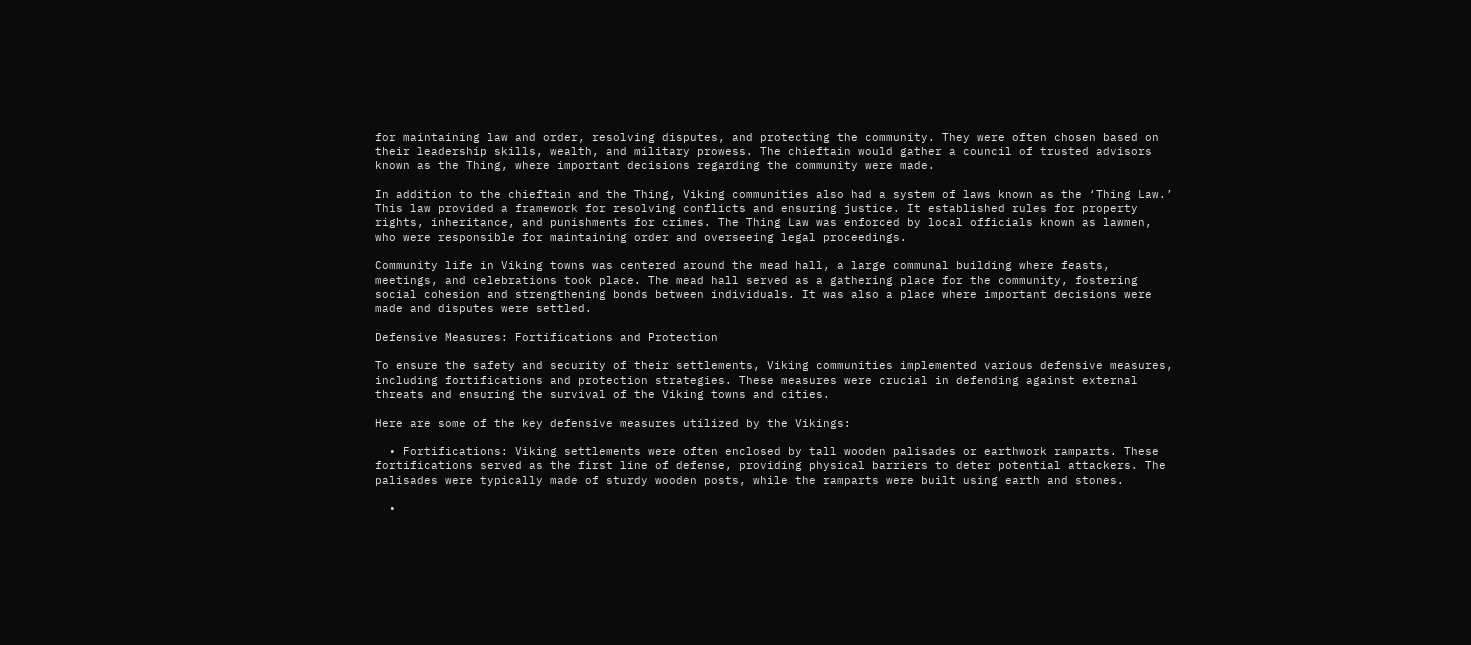for maintaining law and order, resolving disputes, and protecting the community. They were often chosen based on their leadership skills, wealth, and military prowess. The chieftain would gather a council of trusted advisors known as the Thing, where important decisions regarding the community were made.

In addition to the chieftain and the Thing, Viking communities also had a system of laws known as the ‘Thing Law.’ This law provided a framework for resolving conflicts and ensuring justice. It established rules for property rights, inheritance, and punishments for crimes. The Thing Law was enforced by local officials known as lawmen, who were responsible for maintaining order and overseeing legal proceedings.

Community life in Viking towns was centered around the mead hall, a large communal building where feasts, meetings, and celebrations took place. The mead hall served as a gathering place for the community, fostering social cohesion and strengthening bonds between individuals. It was also a place where important decisions were made and disputes were settled.

Defensive Measures: Fortifications and Protection

To ensure the safety and security of their settlements, Viking communities implemented various defensive measures, including fortifications and protection strategies. These measures were crucial in defending against external threats and ensuring the survival of the Viking towns and cities.

Here are some of the key defensive measures utilized by the Vikings:

  • Fortifications: Viking settlements were often enclosed by tall wooden palisades or earthwork ramparts. These fortifications served as the first line of defense, providing physical barriers to deter potential attackers. The palisades were typically made of sturdy wooden posts, while the ramparts were built using earth and stones.

  •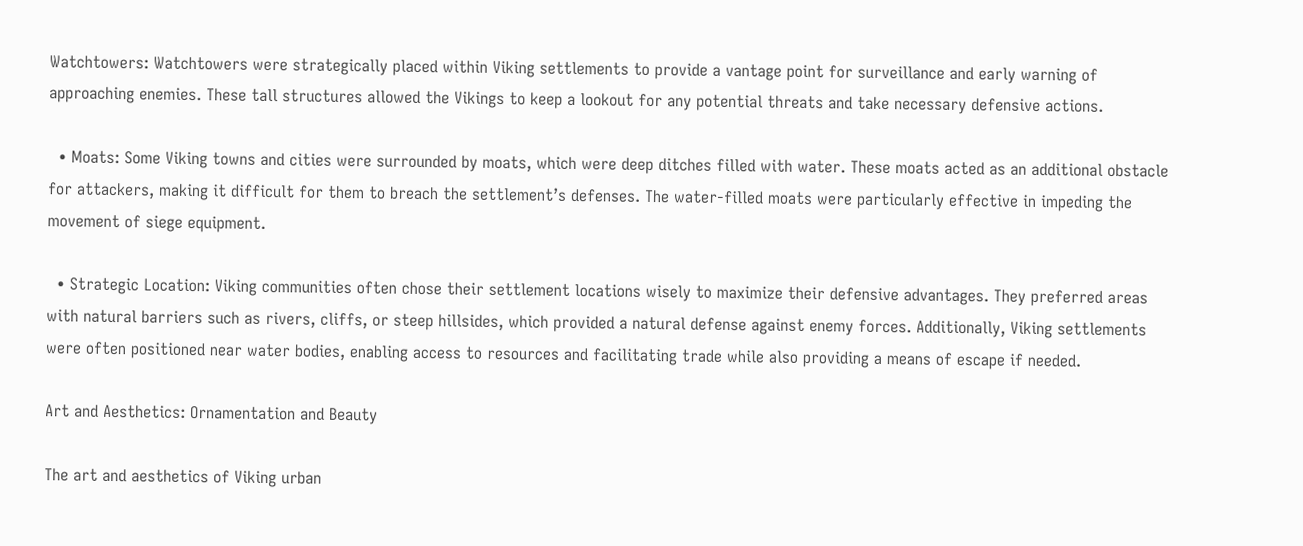Watchtowers: Watchtowers were strategically placed within Viking settlements to provide a vantage point for surveillance and early warning of approaching enemies. These tall structures allowed the Vikings to keep a lookout for any potential threats and take necessary defensive actions.

  • Moats: Some Viking towns and cities were surrounded by moats, which were deep ditches filled with water. These moats acted as an additional obstacle for attackers, making it difficult for them to breach the settlement’s defenses. The water-filled moats were particularly effective in impeding the movement of siege equipment.

  • Strategic Location: Viking communities often chose their settlement locations wisely to maximize their defensive advantages. They preferred areas with natural barriers such as rivers, cliffs, or steep hillsides, which provided a natural defense against enemy forces. Additionally, Viking settlements were often positioned near water bodies, enabling access to resources and facilitating trade while also providing a means of escape if needed.

Art and Aesthetics: Ornamentation and Beauty

The art and aesthetics of Viking urban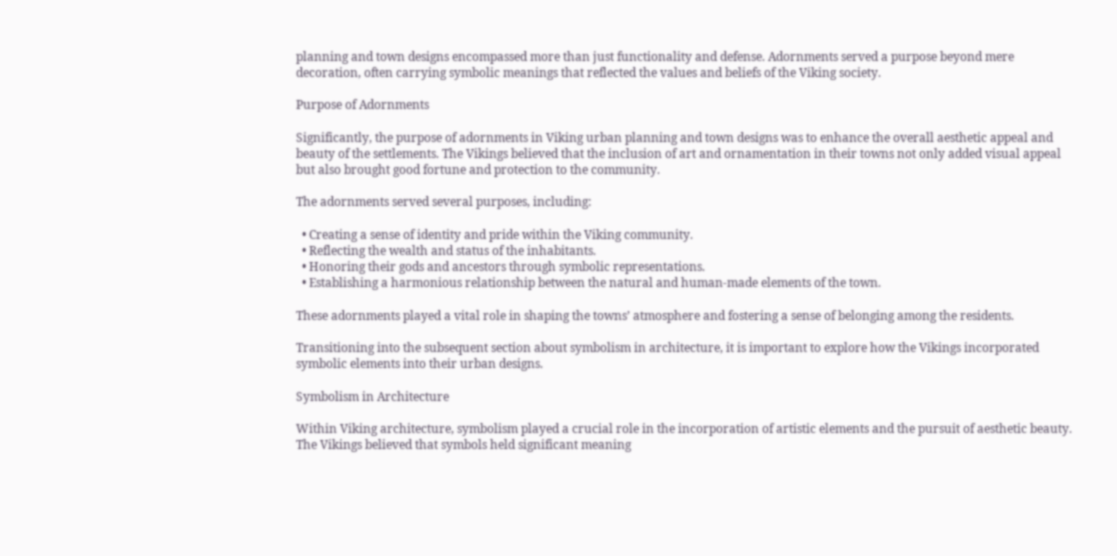planning and town designs encompassed more than just functionality and defense. Adornments served a purpose beyond mere decoration, often carrying symbolic meanings that reflected the values and beliefs of the Viking society.

Purpose of Adornments

Significantly, the purpose of adornments in Viking urban planning and town designs was to enhance the overall aesthetic appeal and beauty of the settlements. The Vikings believed that the inclusion of art and ornamentation in their towns not only added visual appeal but also brought good fortune and protection to the community.

The adornments served several purposes, including:

  • Creating a sense of identity and pride within the Viking community.
  • Reflecting the wealth and status of the inhabitants.
  • Honoring their gods and ancestors through symbolic representations.
  • Establishing a harmonious relationship between the natural and human-made elements of the town.

These adornments played a vital role in shaping the towns’ atmosphere and fostering a sense of belonging among the residents.

Transitioning into the subsequent section about symbolism in architecture, it is important to explore how the Vikings incorporated symbolic elements into their urban designs.

Symbolism in Architecture

Within Viking architecture, symbolism played a crucial role in the incorporation of artistic elements and the pursuit of aesthetic beauty. The Vikings believed that symbols held significant meaning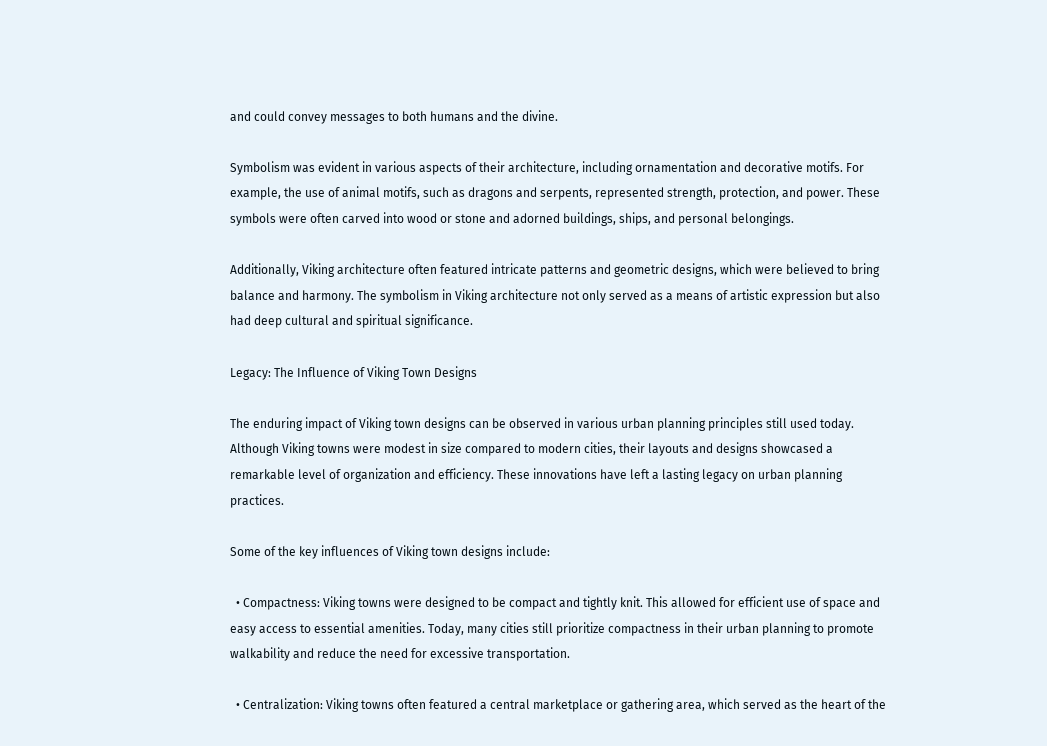and could convey messages to both humans and the divine.

Symbolism was evident in various aspects of their architecture, including ornamentation and decorative motifs. For example, the use of animal motifs, such as dragons and serpents, represented strength, protection, and power. These symbols were often carved into wood or stone and adorned buildings, ships, and personal belongings.

Additionally, Viking architecture often featured intricate patterns and geometric designs, which were believed to bring balance and harmony. The symbolism in Viking architecture not only served as a means of artistic expression but also had deep cultural and spiritual significance.

Legacy: The Influence of Viking Town Designs

The enduring impact of Viking town designs can be observed in various urban planning principles still used today. Although Viking towns were modest in size compared to modern cities, their layouts and designs showcased a remarkable level of organization and efficiency. These innovations have left a lasting legacy on urban planning practices.

Some of the key influences of Viking town designs include:

  • Compactness: Viking towns were designed to be compact and tightly knit. This allowed for efficient use of space and easy access to essential amenities. Today, many cities still prioritize compactness in their urban planning to promote walkability and reduce the need for excessive transportation.

  • Centralization: Viking towns often featured a central marketplace or gathering area, which served as the heart of the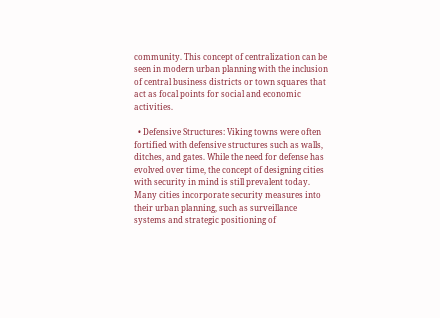community. This concept of centralization can be seen in modern urban planning with the inclusion of central business districts or town squares that act as focal points for social and economic activities.

  • Defensive Structures: Viking towns were often fortified with defensive structures such as walls, ditches, and gates. While the need for defense has evolved over time, the concept of designing cities with security in mind is still prevalent today. Many cities incorporate security measures into their urban planning, such as surveillance systems and strategic positioning of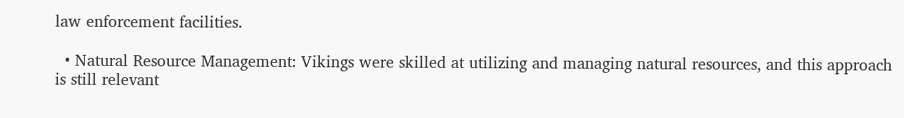law enforcement facilities.

  • Natural Resource Management: Vikings were skilled at utilizing and managing natural resources, and this approach is still relevant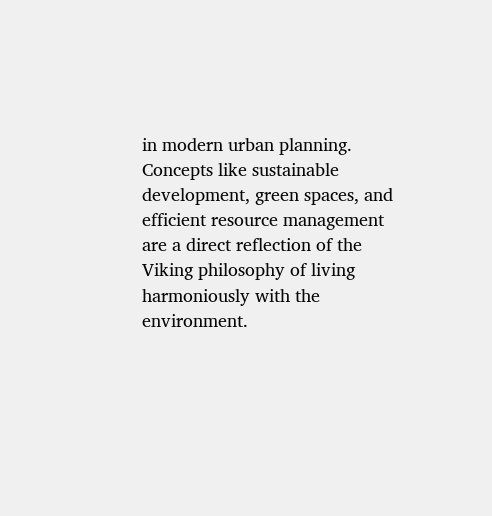in modern urban planning. Concepts like sustainable development, green spaces, and efficient resource management are a direct reflection of the Viking philosophy of living harmoniously with the environment.